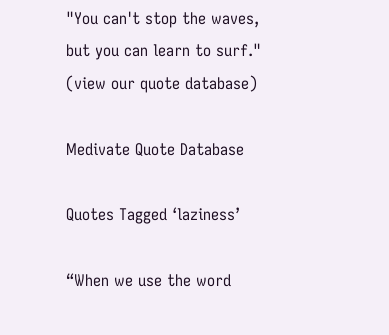"You can't stop the waves, but you can learn to surf."   (view our quote database)

Medivate Quote Database

Quotes Tagged ‘laziness’

“When we use the word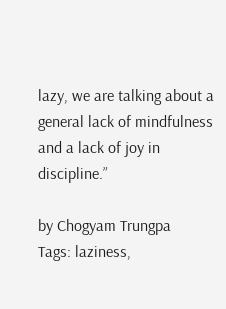lazy, we are talking about a general lack of mindfulness and a lack of joy in discipline.”

by Chogyam Trungpa
Tags: laziness,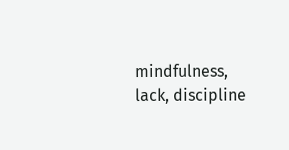mindfulness, lack, discipline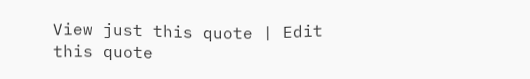View just this quote | Edit this quote